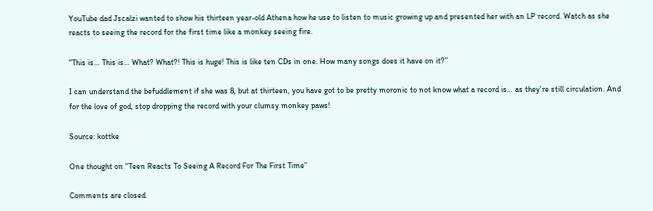YouTube dad Jscalzi wanted to show his thirteen year-old Athena how he use to listen to music growing up and presented her with an LP record. Watch as she reacts to seeing the record for the first time like a monkey seeing fire.

“This is… This is… What? What?! This is huge! This is like ten CDs in one. How many songs does it have on it?”

I can understand the befuddlement if she was 8, but at thirteen, you have got to be pretty moronic to not know what a record is… as they’re still circulation. And for the love of god, stop dropping the record with your clumsy monkey paws!

Source: kottke

One thought on “Teen Reacts To Seeing A Record For The First Time”

Comments are closed.